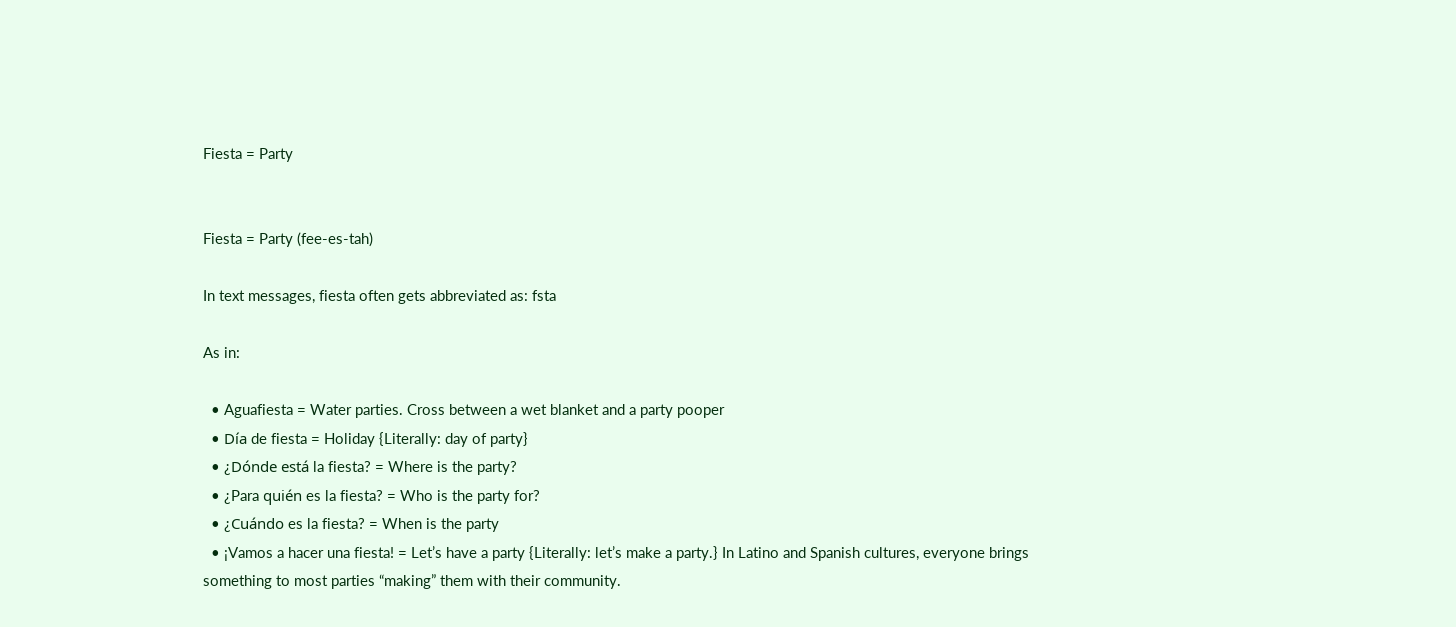Fiesta = Party


Fiesta = Party (fee-es-tah)

In text messages, fiesta often gets abbreviated as: fsta

As in:

  • Aguafiesta = Water parties. Cross between a wet blanket and a party pooper
  • Día de fiesta = Holiday {Literally: day of party}
  • ¿Dónde está la fiesta? = Where is the party?
  • ¿Para quién es la fiesta? = Who is the party for?
  • ¿Cuándo es la fiesta? = When is the party
  • ¡Vamos a hacer una fiesta! = Let’s have a party {Literally: let’s make a party.} In Latino and Spanish cultures, everyone brings something to most parties “making” them with their community.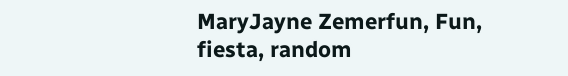MaryJayne Zemerfun, Fun, fiesta, random